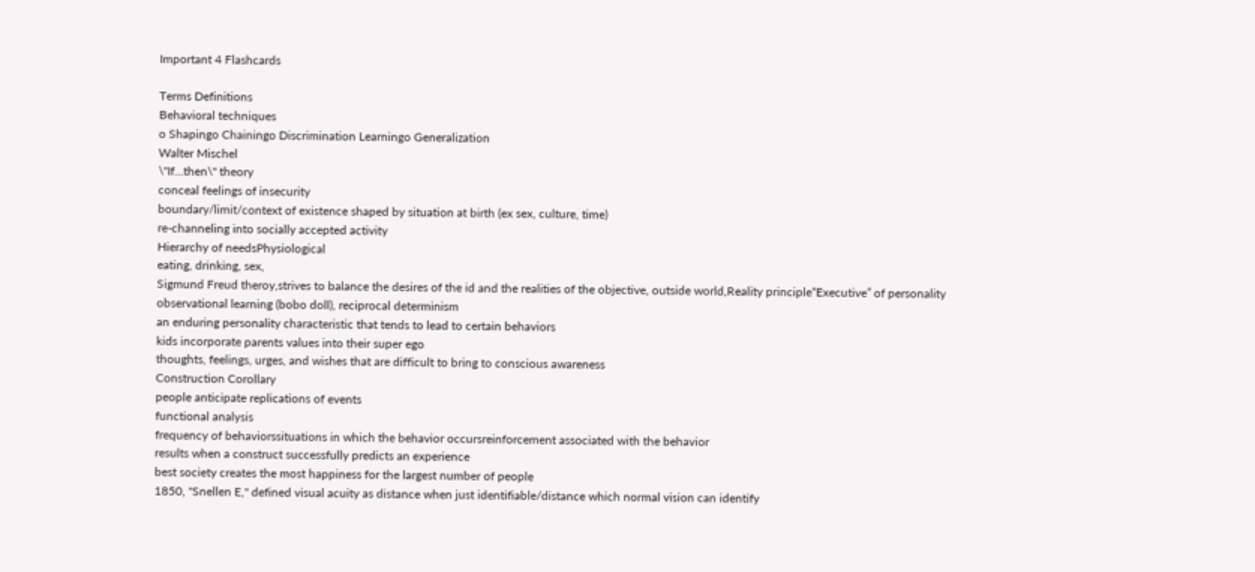Important 4 Flashcards

Terms Definitions
Behavioral techniques
o Shapingo Chainingo Discrimination Learningo Generalization
Walter Mischel
\"If...then\" theory
conceal feelings of insecurity
boundary/limit/context of existence shaped by situation at birth (ex sex, culture, time)
re-channeling into socially accepted activity
Hierarchy of needsPhysiological
eating, drinking, sex,
Sigmund Freud theroy,strives to balance the desires of the id and the realities of the objective, outside world,Reality principle“Executive” of personality
observational learning (bobo doll), reciprocal determinism
an enduring personality characteristic that tends to lead to certain behaviors
kids incorporate parents values into their super ego
thoughts, feelings, urges, and wishes that are difficult to bring to conscious awareness
Construction Corollary
people anticipate replications of events
functional analysis
frequency of behaviorssituations in which the behavior occursreinforcement associated with the behavior
results when a construct successfully predicts an experience
best society creates the most happiness for the largest number of people
1850, "Snellen E," defined visual acuity as distance when just identifiable/distance which normal vision can identify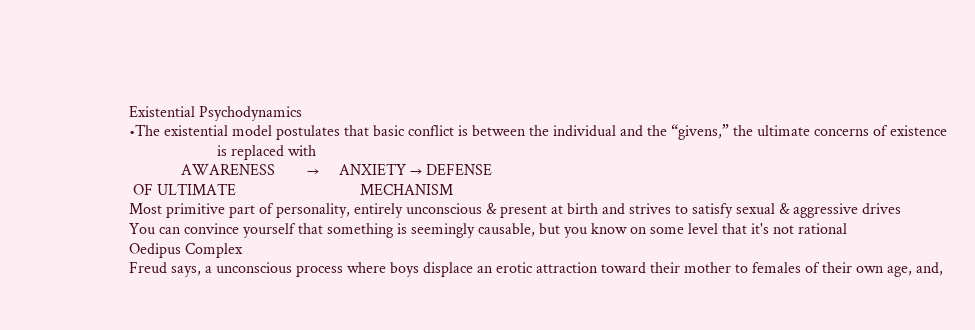Existential Psychodynamics
•The existential model postulates that basic conflict is between the individual and the “givens,” the ultimate concerns of existence
                      is replaced with
             AWARENESS        →     ANXIETY → DEFENSE
 OF ULTIMATE                               MECHANISM
Most primitive part of personality, entirely unconscious & present at birth and strives to satisfy sexual & aggressive drives
You can convince yourself that something is seemingly causable, but you know on some level that it's not rational
Oedipus Complex
Freud says, a unconscious process where boys displace an erotic attraction toward their mother to females of their own age, and,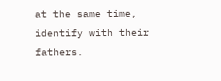at the same time, identify with their fathers.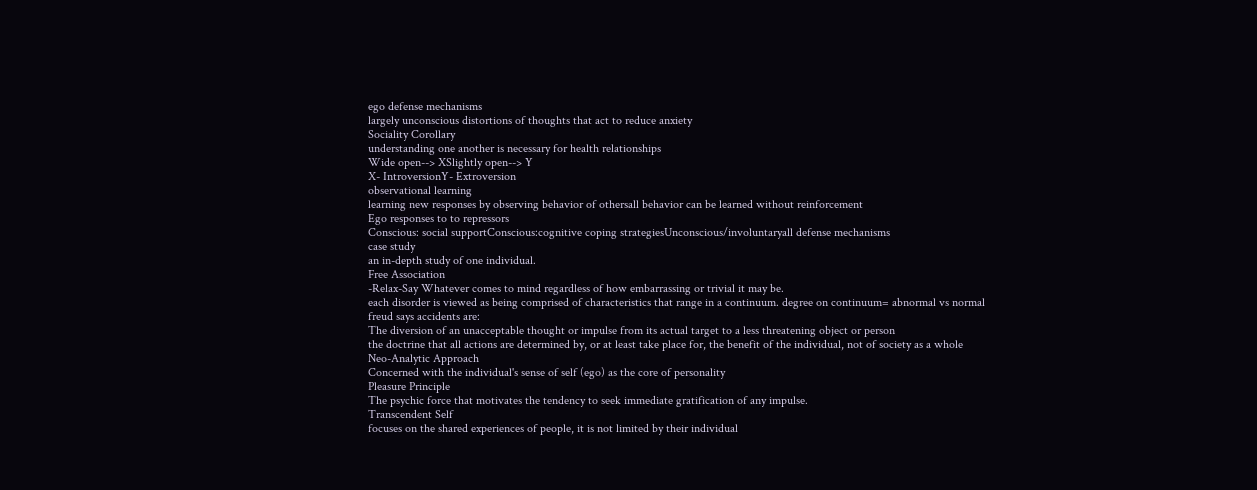ego defense mechanisms
largely unconscious distortions of thoughts that act to reduce anxiety
Sociality Corollary
understanding one another is necessary for health relationships
Wide open--> XSlightly open--> Y
X- IntroversionY- Extroversion
observational learning
learning new responses by observing behavior of othersall behavior can be learned without reinforcement
Ego responses to to repressors
Conscious: social supportConscious:cognitive coping strategiesUnconscious/involuntaryall defense mechanisms
case study
an in-depth study of one individual.
Free Association
-Relax-Say Whatever comes to mind regardless of how embarrassing or trivial it may be.
each disorder is viewed as being comprised of characteristics that range in a continuum. degree on continuum= abnormal vs normal
freud says accidents are:
The diversion of an unacceptable thought or impulse from its actual target to a less threatening object or person
the doctrine that all actions are determined by, or at least take place for, the benefit of the individual, not of society as a whole
Neo-Analytic Approach
Concerned with the individual's sense of self (ego) as the core of personality
Pleasure Principle
The psychic force that motivates the tendency to seek immediate gratification of any impulse.
Transcendent Self
focuses on the shared experiences of people, it is not limited by their individual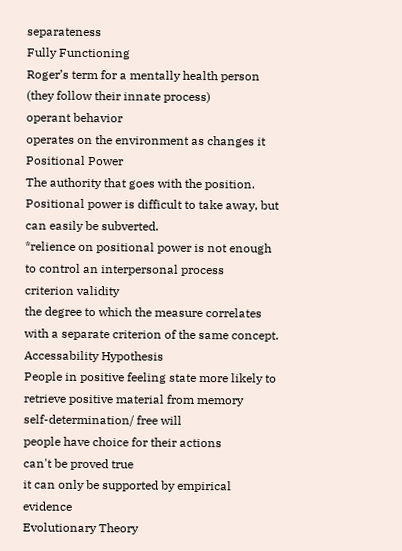separateness
Fully Functioning
Roger’s term for a mentally health person (they follow their innate process)
operant behavior
operates on the environment as changes it
Positional Power
The authority that goes with the position.
Positional power is difficult to take away, but can easily be subverted.
*relience on positional power is not enough to control an interpersonal process
criterion validity
the degree to which the measure correlates with a separate criterion of the same concept.
Accessability Hypothesis
People in positive feeling state more likely to retrieve positive material from memory
self-determination/ free will
people have choice for their actions
can't be proved true
it can only be supported by empirical evidence
Evolutionary Theory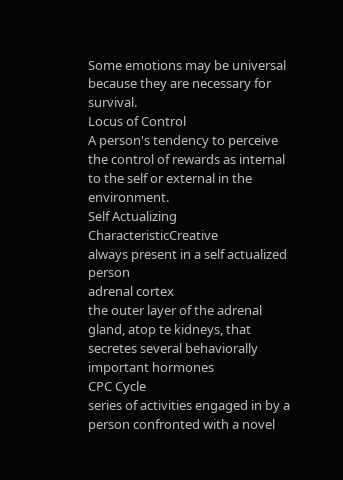Some emotions may be universal because they are necessary for survival.
Locus of Control
A person's tendency to perceive the control of rewards as internal to the self or external in the environment.
Self Actualizing CharacteristicCreative
always present in a self actualized person
adrenal cortex
the outer layer of the adrenal gland, atop te kidneys, that secretes several behaviorally important hormones
CPC Cycle
series of activities engaged in by a person confronted with a novel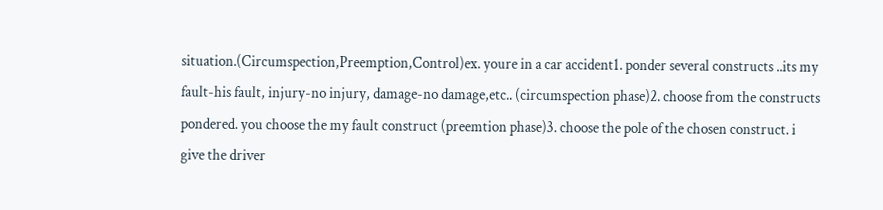situation.(Circumspection,Preemption,Control)ex. youre in a car accident1. ponder several constructs ..its my fault-his fault, injury-no injury, damage-no damage,etc.. (circumspection phase)2. choose from the constructs pondered. you choose the my fault construct (preemtion phase)3. choose the pole of the chosen construct. i give the driver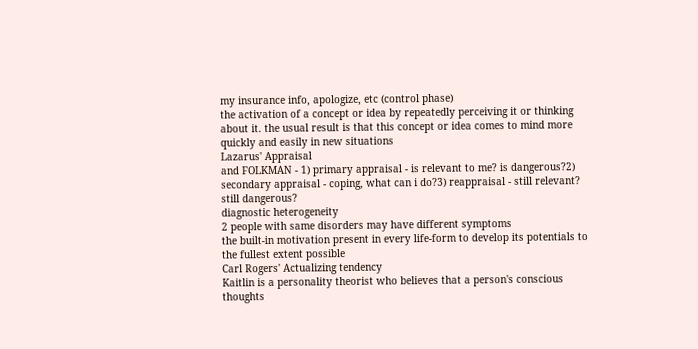my insurance info, apologize, etc (control phase)
the activation of a concept or idea by repeatedly perceiving it or thinking about it. the usual result is that this concept or idea comes to mind more quickly and easily in new situations
Lazarus' Appraisal
and FOLKMAN - 1) primary appraisal - is relevant to me? is dangerous?2) secondary appraisal - coping, what can i do?3) reappraisal - still relevant? still dangerous?
diagnostic heterogeneity
2 people with same disorders may have different symptoms
the built-in motivation present in every life-form to develop its potentials to the fullest extent possible
Carl Rogers' Actualizing tendency
Kaitlin is a personality theorist who believes that a person's conscious thoughts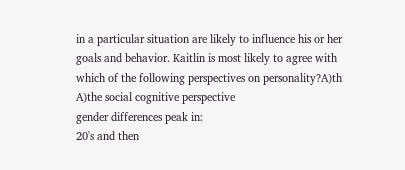in a particular situation are likely to influence his or her goals and behavior. Kaitlin is most likely to agree with which of the following perspectives on personality?A)th
A)the social cognitive perspective
gender differences peak in:
20's and then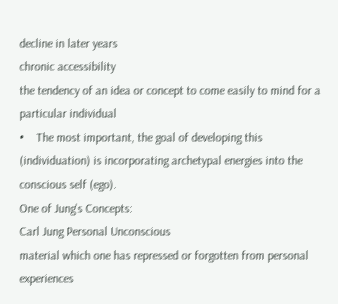decline in later years
chronic accessibility
the tendency of an idea or concept to come easily to mind for a particular individual
•    The most important, the goal of developing this (individuation) is incorporating archetypal energies into the conscious self (ego).
One of Jung's Concepts:
Carl Jung Personal Unconscious
material which one has repressed or forgotten from personal experiences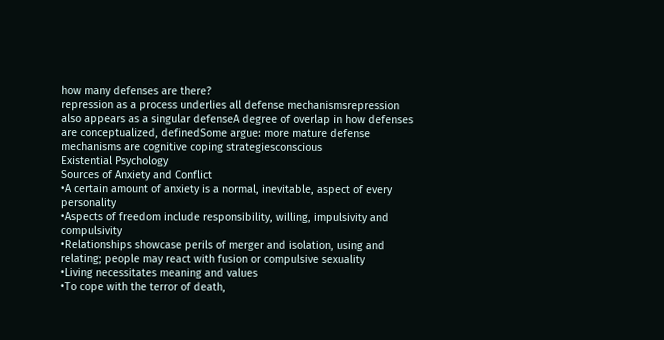how many defenses are there?
repression as a process underlies all defense mechanismsrepression also appears as a singular defenseA degree of overlap in how defenses are conceptualized, definedSome argue: more mature defense mechanisms are cognitive coping strategiesconscious
Existential Psychology
Sources of Anxiety and Conflict
•A certain amount of anxiety is a normal, inevitable, aspect of every personality
•Aspects of freedom include responsibility, willing, impulsivity and compulsivity
•Relationships showcase perils of merger and isolation, using and relating; people may react with fusion or compulsive sexuality
•Living necessitates meaning and values
•To cope with the terror of death,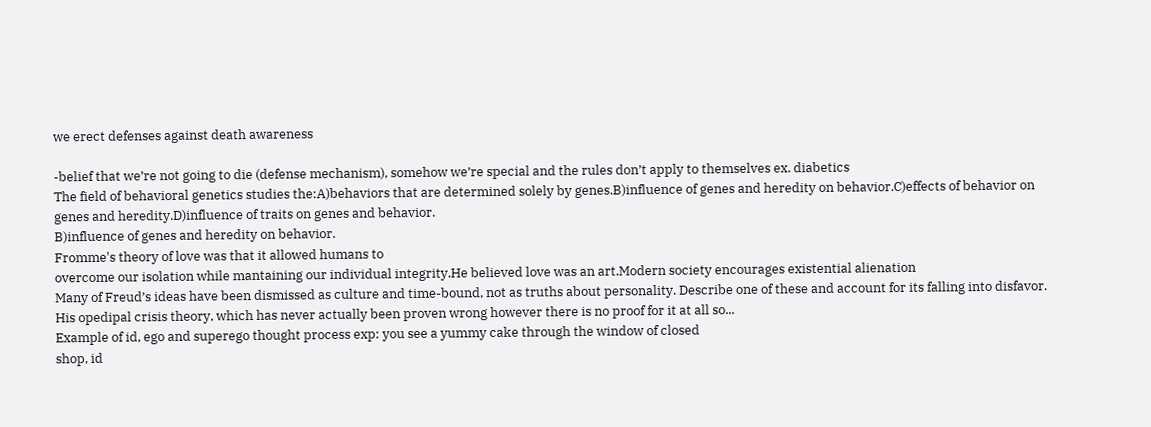we erect defenses against death awareness

-belief that we’re not going to die (defense mechanism), somehow we’re special and the rules don’t apply to themselves ex. diabetics
The field of behavioral genetics studies the:A)behaviors that are determined solely by genes.B)influence of genes and heredity on behavior.C)effects of behavior on genes and heredity.D)influence of traits on genes and behavior.
B)influence of genes and heredity on behavior.
Fromme's theory of love was that it allowed humans to
overcome our isolation while mantaining our individual integrity.He believed love was an art.Modern society encourages existential alienation
Many of Freud’s ideas have been dismissed as culture and time-bound, not as truths about personality. Describe one of these and account for its falling into disfavor.
His opedipal crisis theory, which has never actually been proven wrong however there is no proof for it at all so...
Example of id, ego and superego thought process exp: you see a yummy cake through the window of closed
shop, id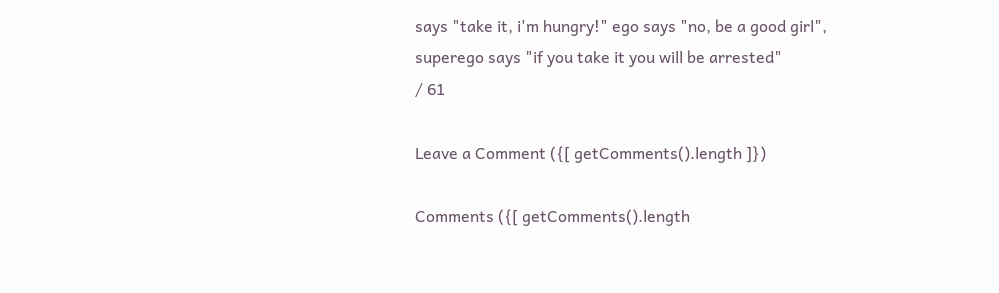says "take it, i'm hungry!" ego says "no, be a good girl", superego says "if you take it you will be arrested"
/ 61

Leave a Comment ({[ getComments().length ]})

Comments ({[ getComments().length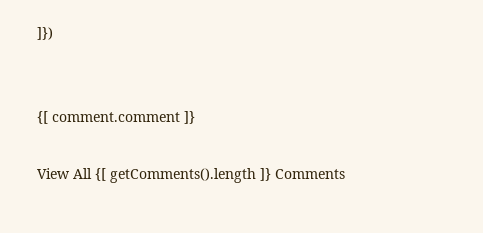]})


{[ comment.comment ]}

View All {[ getComments().length ]} Comments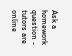Ask a homework question - tutors are online